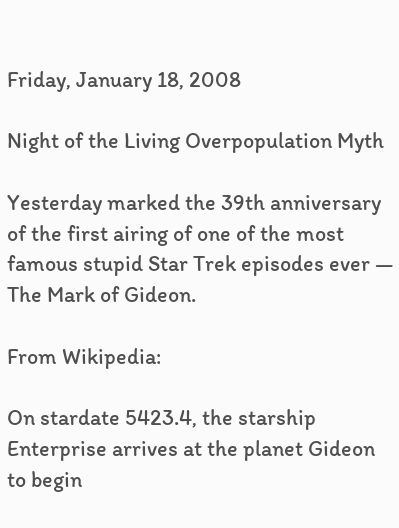Friday, January 18, 2008

Night of the Living Overpopulation Myth

Yesterday marked the 39th anniversary of the first airing of one of the most famous stupid Star Trek episodes ever — The Mark of Gideon.

From Wikipedia:

On stardate 5423.4, the starship Enterprise arrives at the planet Gideon to begin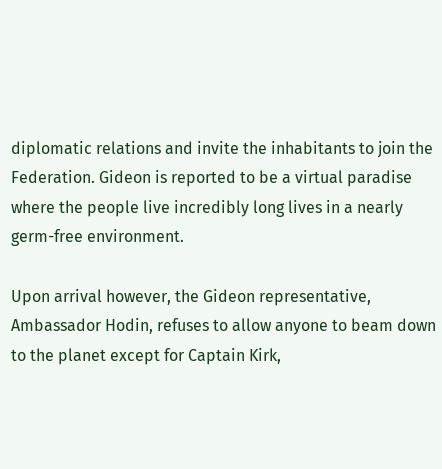diplomatic relations and invite the inhabitants to join the Federation. Gideon is reported to be a virtual paradise where the people live incredibly long lives in a nearly germ-free environment.

Upon arrival however, the Gideon representative, Ambassador Hodin, refuses to allow anyone to beam down to the planet except for Captain Kirk,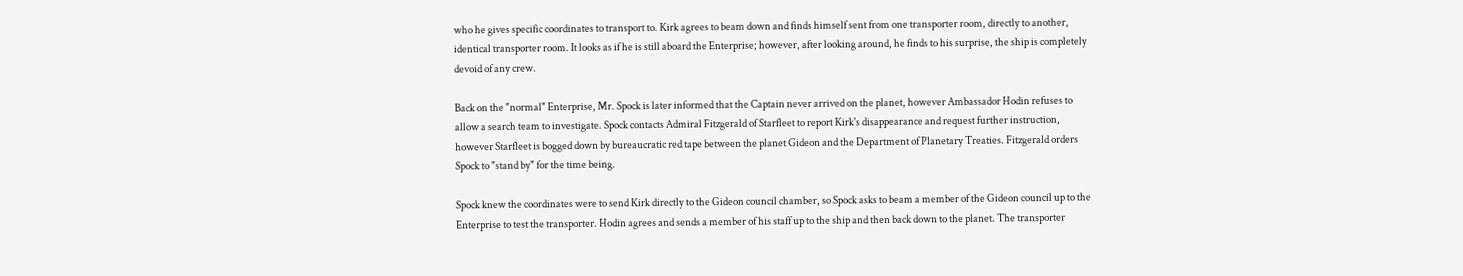who he gives specific coordinates to transport to. Kirk agrees to beam down and finds himself sent from one transporter room, directly to another, identical transporter room. It looks as if he is still aboard the Enterprise; however, after looking around, he finds to his surprise, the ship is completely devoid of any crew.

Back on the "normal" Enterprise, Mr. Spock is later informed that the Captain never arrived on the planet, however Ambassador Hodin refuses to allow a search team to investigate. Spock contacts Admiral Fitzgerald of Starfleet to report Kirk's disappearance and request further instruction, however Starfleet is bogged down by bureaucratic red tape between the planet Gideon and the Department of Planetary Treaties. Fitzgerald orders Spock to "stand by" for the time being.

Spock knew the coordinates were to send Kirk directly to the Gideon council chamber, so Spock asks to beam a member of the Gideon council up to the Enterprise to test the transporter. Hodin agrees and sends a member of his staff up to the ship and then back down to the planet. The transporter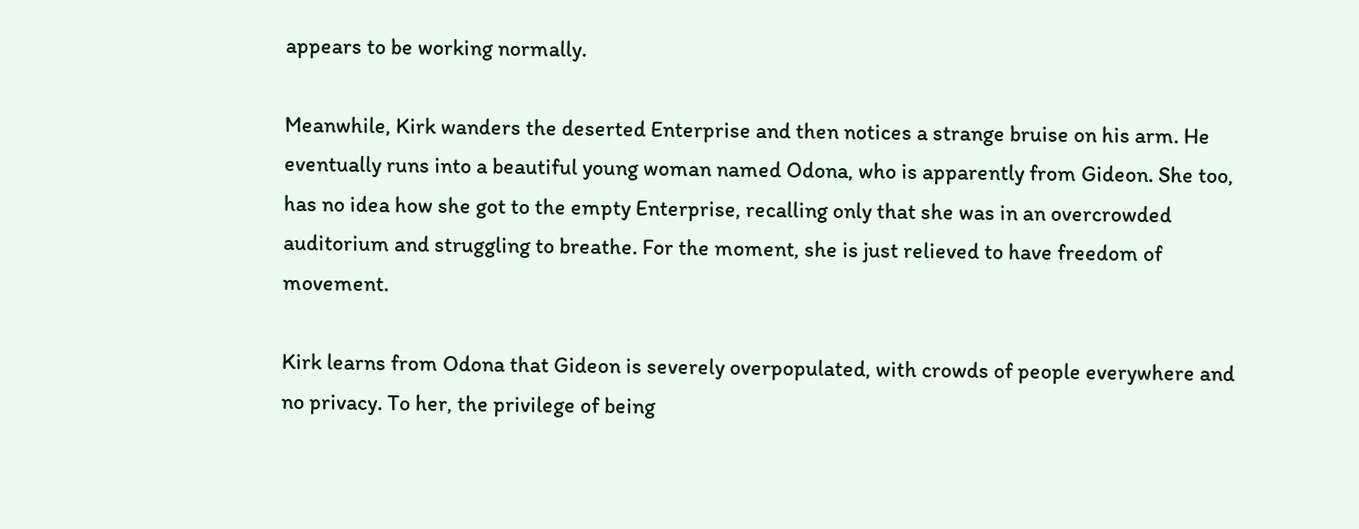appears to be working normally.

Meanwhile, Kirk wanders the deserted Enterprise and then notices a strange bruise on his arm. He eventually runs into a beautiful young woman named Odona, who is apparently from Gideon. She too, has no idea how she got to the empty Enterprise, recalling only that she was in an overcrowded auditorium and struggling to breathe. For the moment, she is just relieved to have freedom of movement.

Kirk learns from Odona that Gideon is severely overpopulated, with crowds of people everywhere and no privacy. To her, the privilege of being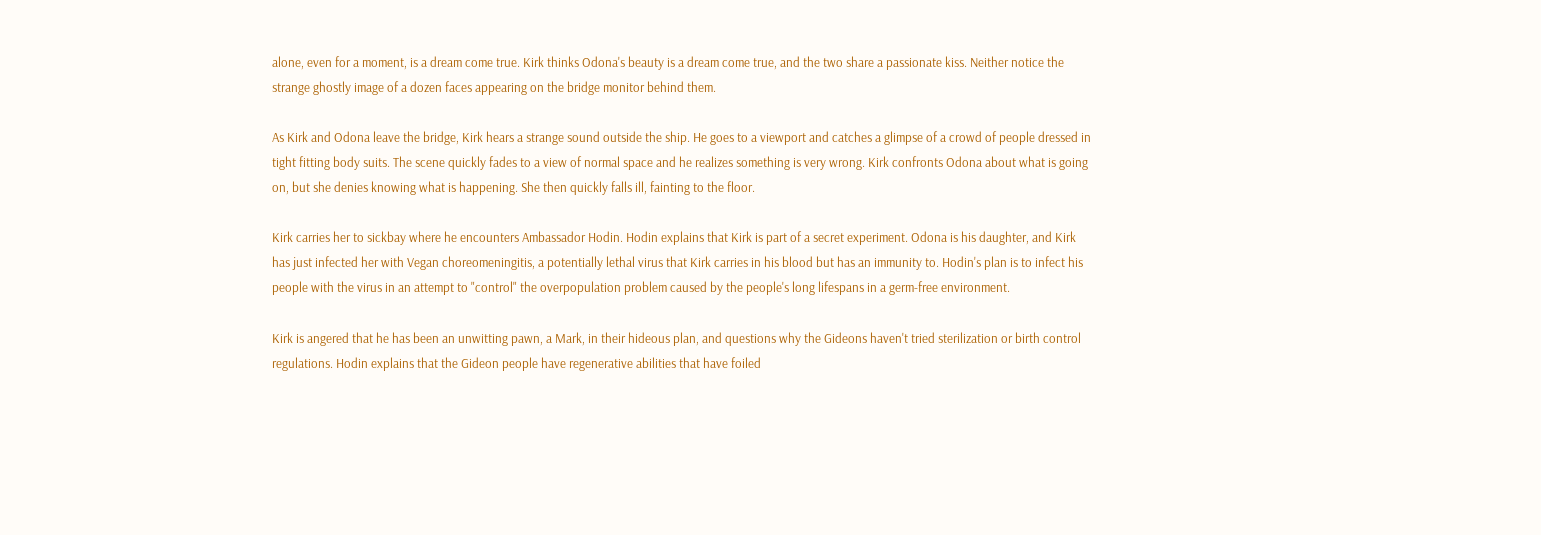alone, even for a moment, is a dream come true. Kirk thinks Odona's beauty is a dream come true, and the two share a passionate kiss. Neither notice the strange ghostly image of a dozen faces appearing on the bridge monitor behind them.

As Kirk and Odona leave the bridge, Kirk hears a strange sound outside the ship. He goes to a viewport and catches a glimpse of a crowd of people dressed in tight fitting body suits. The scene quickly fades to a view of normal space and he realizes something is very wrong. Kirk confronts Odona about what is going on, but she denies knowing what is happening. She then quickly falls ill, fainting to the floor.

Kirk carries her to sickbay where he encounters Ambassador Hodin. Hodin explains that Kirk is part of a secret experiment. Odona is his daughter, and Kirk has just infected her with Vegan choreomeningitis, a potentially lethal virus that Kirk carries in his blood but has an immunity to. Hodin's plan is to infect his people with the virus in an attempt to "control" the overpopulation problem caused by the people's long lifespans in a germ-free environment.

Kirk is angered that he has been an unwitting pawn, a Mark, in their hideous plan, and questions why the Gideons haven't tried sterilization or birth control regulations. Hodin explains that the Gideon people have regenerative abilities that have foiled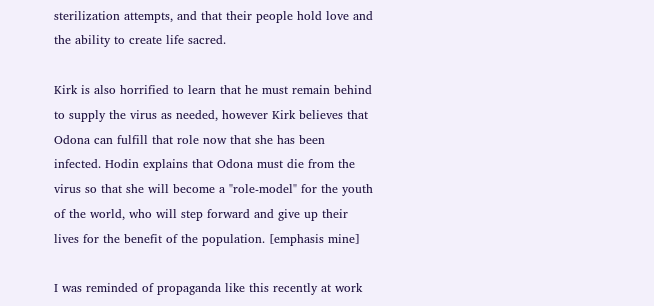sterilization attempts, and that their people hold love and the ability to create life sacred.

Kirk is also horrified to learn that he must remain behind to supply the virus as needed, however Kirk believes that Odona can fulfill that role now that she has been infected. Hodin explains that Odona must die from the virus so that she will become a "role-model" for the youth of the world, who will step forward and give up their lives for the benefit of the population. [emphasis mine]

I was reminded of propaganda like this recently at work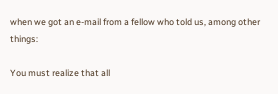when we got an e-mail from a fellow who told us, among other things:

You must realize that all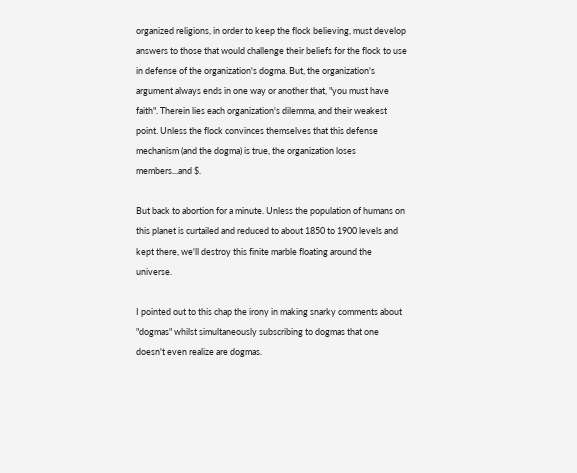organized religions, in order to keep the flock believing, must develop answers to those that would challenge their beliefs for the flock to use in defense of the organization's dogma. But, the organization's argument always ends in one way or another that, "you must have faith". Therein lies each organization's dilemma, and their weakest point. Unless the flock convinces themselves that this defense mechanism (and the dogma) is true, the organization loses members...and $.

But back to abortion for a minute. Unless the population of humans on this planet is curtailed and reduced to about 1850 to 1900 levels and kept there, we'll destroy this finite marble floating around the universe.

I pointed out to this chap the irony in making snarky comments about "dogmas" whilst simultaneously subscribing to dogmas that one doesn't even realize are dogmas.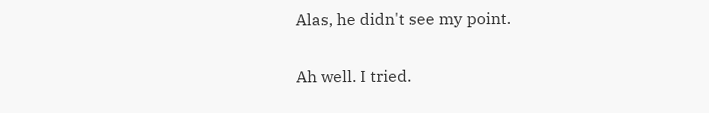Alas, he didn't see my point.

Ah well. I tried.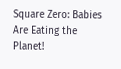Square Zero: Babies Are Eating the Planet!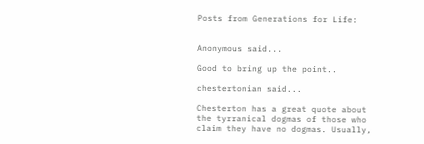Posts from Generations for Life:


Anonymous said...

Good to bring up the point..

chestertonian said...

Chesterton has a great quote about the tyrranical dogmas of those who claim they have no dogmas. Usually,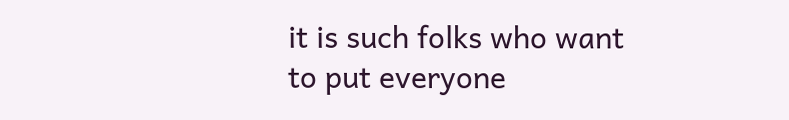it is such folks who want to put everyone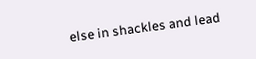else in shackles and lead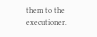them to the executioner.